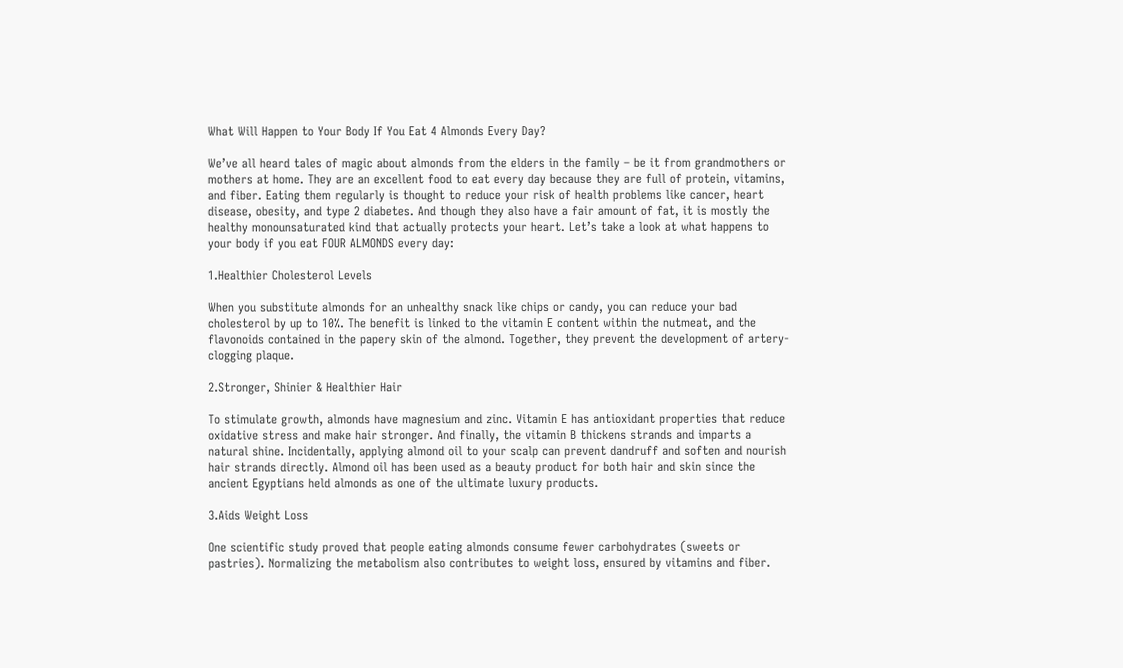What Will Happen to Your Body If You Eat 4 Almonds Every Day?

We’ve all heard tales of magic about almonds from the elders in the family – be it from grandmothers or mothers at home. They are an excellent food to eat every day because they are full of protein, vitamins, and fiber. Eating them regularly is thought to reduce your risk of health problems like cancer, heart disease, obesity, and type 2 diabetes. And though they also have a fair amount of fat, it is mostly the healthy monounsaturated kind that actually protects your heart. Let’s take a look at what happens to your body if you eat FOUR ALMONDS every day:

1.Healthier Cholesterol Levels

When you substitute almonds for an unhealthy snack like chips or candy, you can reduce your bad cholesterol by up to 10%. The benefit is linked to the vitamin E content within the nutmeat, and the flavonoids contained in the papery skin of the almond. Together, they prevent the development of artery-clogging plaque.

2.Stronger, Shinier & Healthier Hair

To stimulate growth, almonds have magnesium and zinc. Vitamin E has antioxidant properties that reduce oxidative stress and make hair stronger. And finally, the vitamin B thickens strands and imparts a natural shine. Incidentally, applying almond oil to your scalp can prevent dandruff and soften and nourish hair strands directly. Almond oil has been used as a beauty product for both hair and skin since the ancient Egyptians held almonds as one of the ultimate luxury products.

3.Aids Weight Loss

One scientific study proved that people eating almonds consume fewer carbohydrates (sweets or pastries). Normalizing the metabolism also contributes to weight loss, ensured by vitamins and fiber.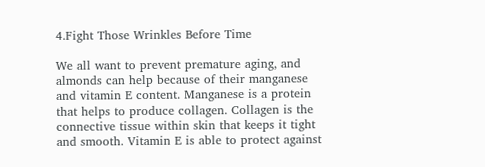4.Fight Those Wrinkles Before Time

We all want to prevent premature aging, and almonds can help because of their manganese and vitamin E content. Manganese is a protein that helps to produce collagen. Collagen is the connective tissue within skin that keeps it tight and smooth. Vitamin E is able to protect against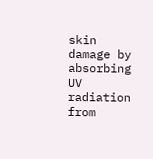skin damage by absorbing UV radiation from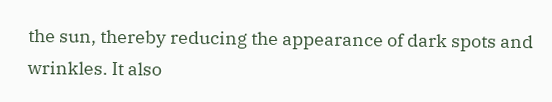the sun, thereby reducing the appearance of dark spots and wrinkles. It also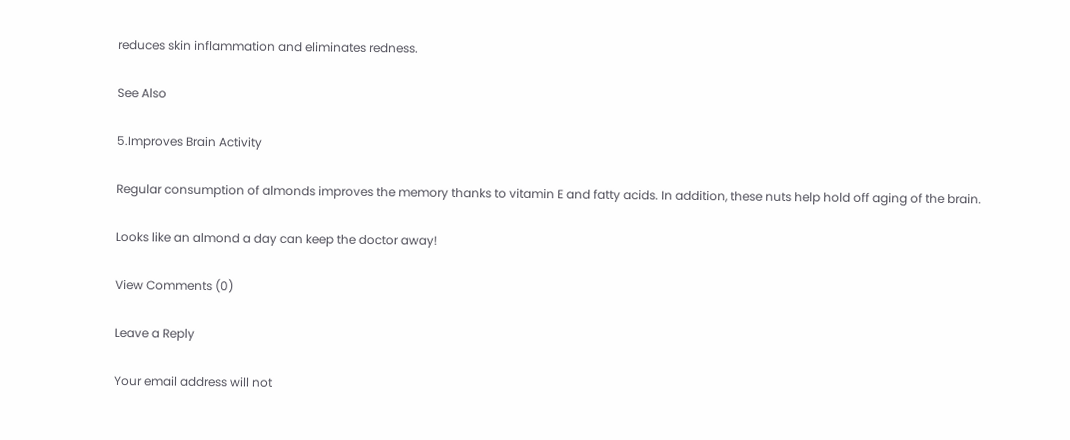reduces skin inflammation and eliminates redness.

See Also

5.Improves Brain Activity

Regular consumption of almonds improves the memory thanks to vitamin E and fatty acids. In addition, these nuts help hold off aging of the brain.

Looks like an almond a day can keep the doctor away!

View Comments (0)

Leave a Reply

Your email address will not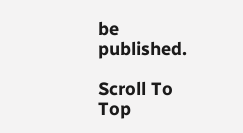be published.

Scroll To Top